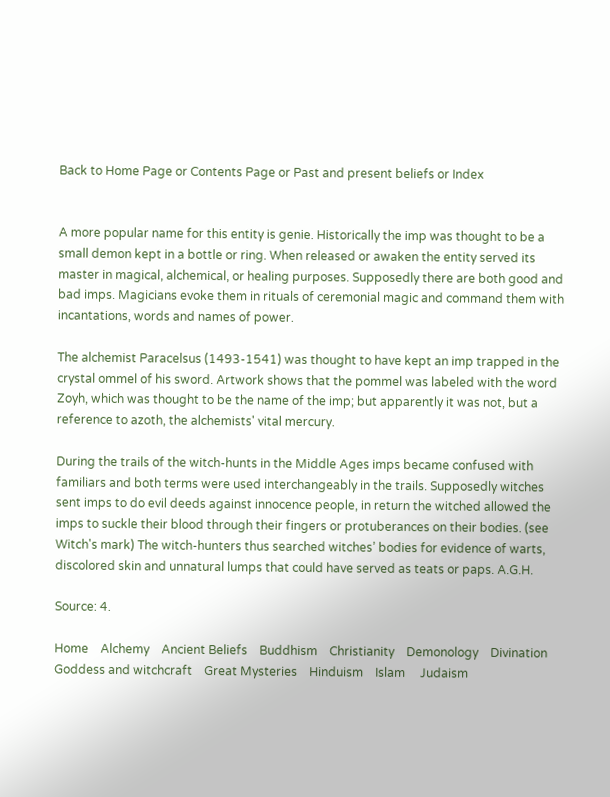Back to Home Page or Contents Page or Past and present beliefs or Index


A more popular name for this entity is genie. Historically the imp was thought to be a small demon kept in a bottle or ring. When released or awaken the entity served its master in magical, alchemical, or healing purposes. Supposedly there are both good and bad imps. Magicians evoke them in rituals of ceremonial magic and command them with incantations, words and names of power.

The alchemist Paracelsus (1493-1541) was thought to have kept an imp trapped in the crystal ommel of his sword. Artwork shows that the pommel was labeled with the word Zoyh, which was thought to be the name of the imp; but apparently it was not, but a reference to azoth, the alchemists' vital mercury.

During the trails of the witch-hunts in the Middle Ages imps became confused with familiars and both terms were used interchangeably in the trails. Supposedly witches sent imps to do evil deeds against innocence people, in return the witched allowed the imps to suckle their blood through their fingers or protuberances on their bodies. (see Witch's mark) The witch-hunters thus searched witches’ bodies for evidence of warts, discolored skin and unnatural lumps that could have served as teats or paps. A.G.H.

Source: 4.

Home    Alchemy    Ancient Beliefs    Buddhism    Christianity    Demonology    Divination    Goddess and witchcraft    Great Mysteries    Hinduism    Islam     Judaism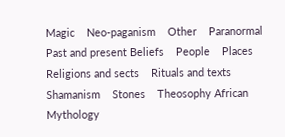Magic    Neo-paganism    Other    Paranormal    Past and present Beliefs    People    Places    Religions and sects    Rituals and texts    Shamanism    Stones    Theosophy African Mythology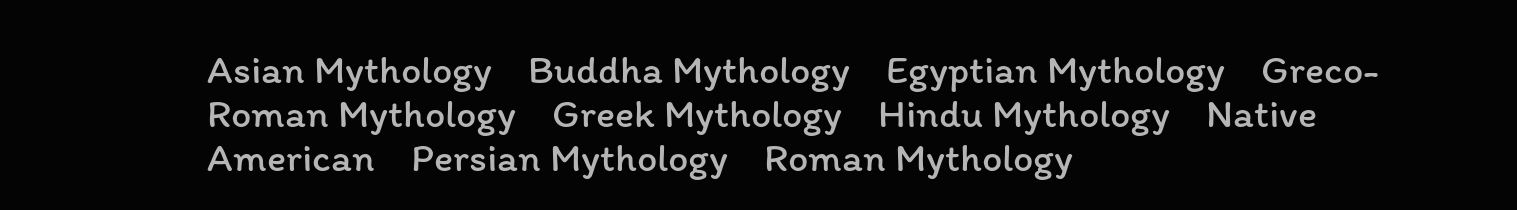Asian Mythology    Buddha Mythology    Egyptian Mythology    Greco-Roman Mythology    Greek Mythology    Hindu Mythology    Native American    Persian Mythology    Roman Mythology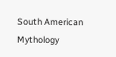South American Mythology